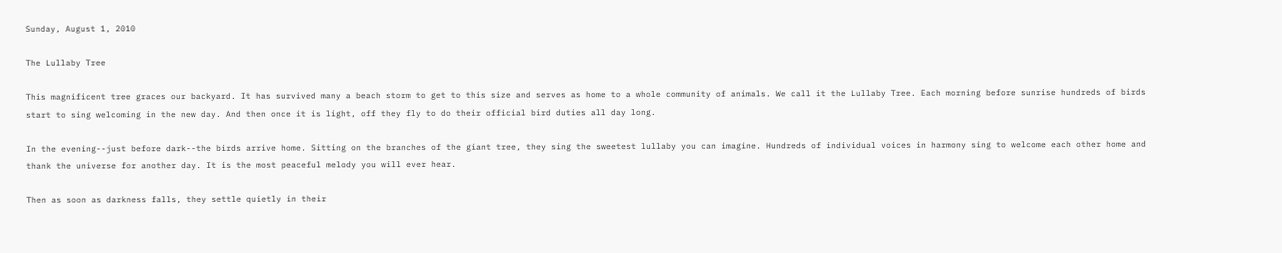Sunday, August 1, 2010

The Lullaby Tree

This magnificent tree graces our backyard. It has survived many a beach storm to get to this size and serves as home to a whole community of animals. We call it the Lullaby Tree. Each morning before sunrise hundreds of birds start to sing welcoming in the new day. And then once it is light, off they fly to do their official bird duties all day long.

In the evening--just before dark--the birds arrive home. Sitting on the branches of the giant tree, they sing the sweetest lullaby you can imagine. Hundreds of individual voices in harmony sing to welcome each other home and thank the universe for another day. It is the most peaceful melody you will ever hear.

Then as soon as darkness falls, they settle quietly in their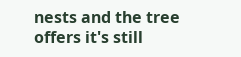nests and the tree offers it's still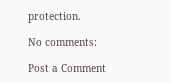protection.

No comments:

Post a Comment